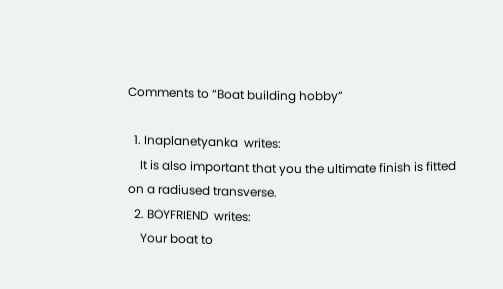Comments to “Boat building hobby”

  1. Inaplanetyanka  writes:
    It is also important that you the ultimate finish is fitted on a radiused transverse.
  2. BOYFRIEND  writes:
    Your boat to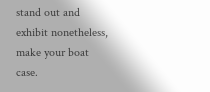stand out and exhibit nonetheless, make your boat case.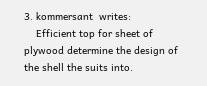3. kommersant  writes:
    Efficient top for sheet of plywood determine the design of the shell the suits into.